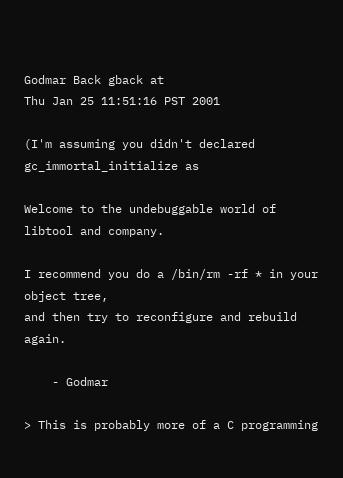Godmar Back gback at
Thu Jan 25 11:51:16 PST 2001

(I'm assuming you didn't declared gc_immortal_initialize as

Welcome to the undebuggable world of libtool and company.

I recommend you do a /bin/rm -rf * in your object tree,
and then try to reconfigure and rebuild again.

    - Godmar

> This is probably more of a C programming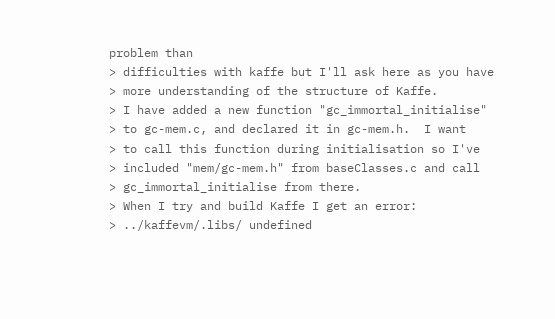problem than
> difficulties with kaffe but I'll ask here as you have
> more understanding of the structure of Kaffe.
> I have added a new function "gc_immortal_initialise"
> to gc-mem.c, and declared it in gc-mem.h.  I want
> to call this function during initialisation so I've
> included "mem/gc-mem.h" from baseClasses.c and call
> gc_immortal_initialise from there.
> When I try and build Kaffe I get an error:
> ../kaffevm/.libs/ undefined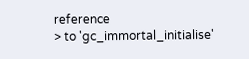reference
> to 'gc_immortal_initialise'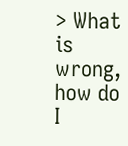> What is wrong, how do I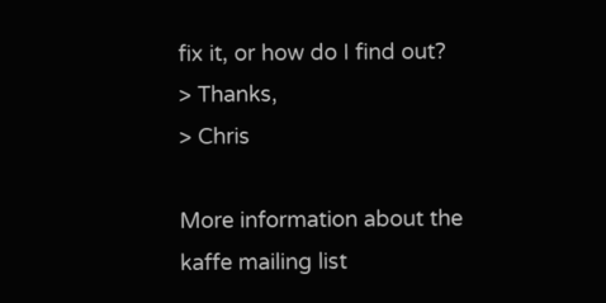fix it, or how do I find out?
> Thanks,
> Chris

More information about the kaffe mailing list